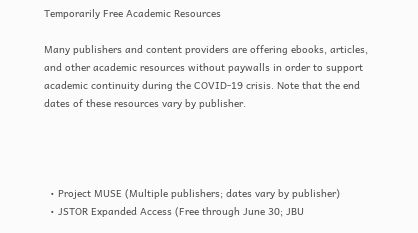Temporarily Free Academic Resources

Many publishers and content providers are offering ebooks, articles, and other academic resources without paywalls in order to support academic continuity during the COVID-19 crisis. Note that the end dates of these resources vary by publisher.




  • Project MUSE (Multiple publishers; dates vary by publisher)
  • JSTOR Expanded Access (Free through June 30; JBU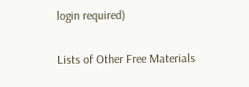login required)

Lists of Other Free Materials